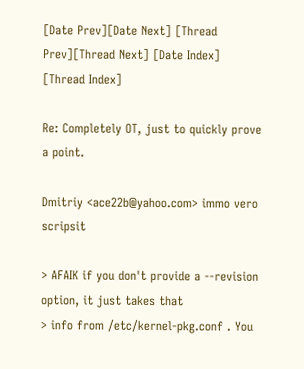[Date Prev][Date Next] [Thread Prev][Thread Next] [Date Index] [Thread Index]

Re: Completely OT, just to quickly prove a point.

Dmitriy <ace22b@yahoo.com> immo vero scripsit

> AFAIK if you don't provide a --revision option, it just takes that
> info from /etc/kernel-pkg.conf . You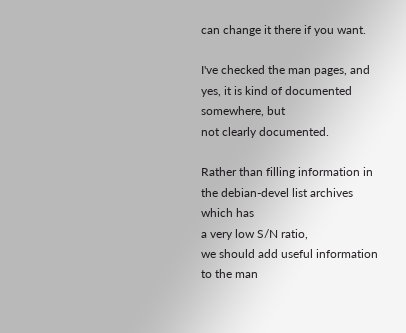can change it there if you want.

I've checked the man pages, and yes, it is kind of documented somewhere, but
not clearly documented.

Rather than filling information in the debian-devel list archives which has
a very low S/N ratio,
we should add useful information to the man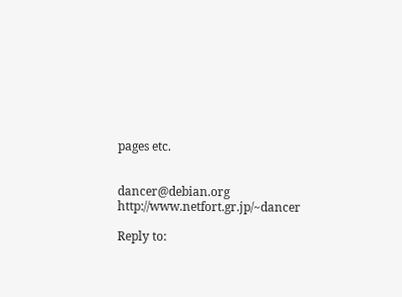pages etc.


dancer@debian.org  http://www.netfort.gr.jp/~dancer

Reply to: